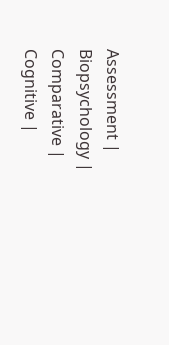Assessment | Biopsychology | Comparative | Cognitive |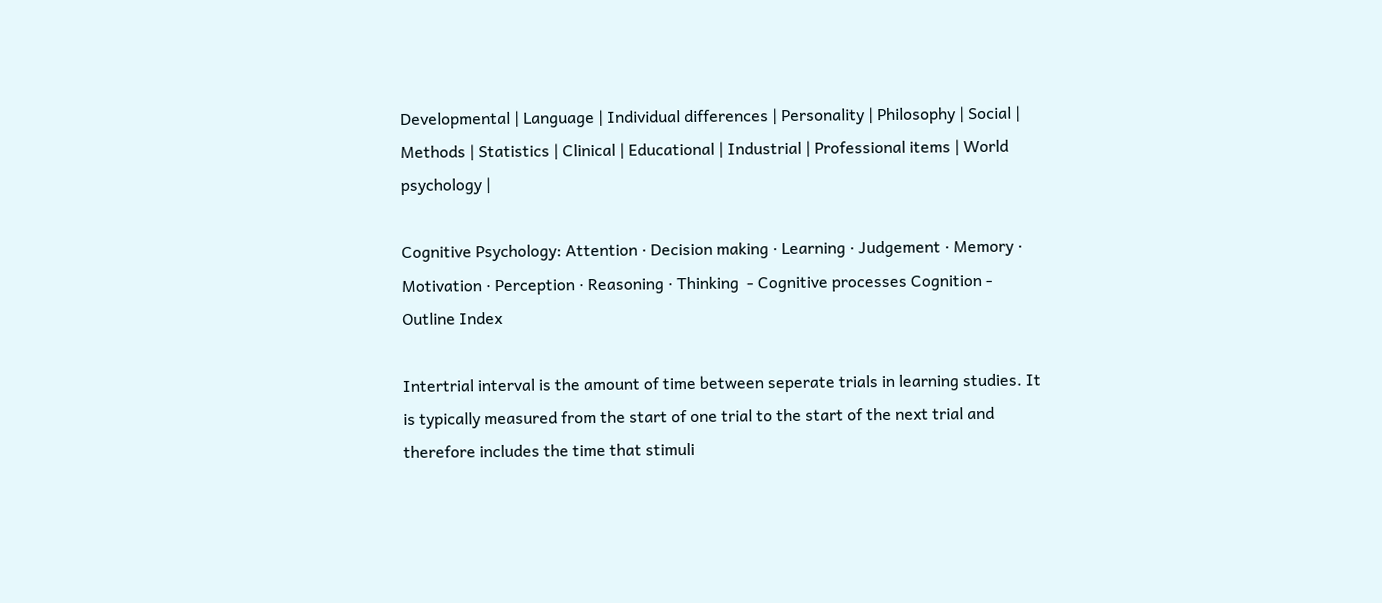Developmental | Language | Individual differences | Personality | Philosophy | Social |
Methods | Statistics | Clinical | Educational | Industrial | Professional items | World psychology |

Cognitive Psychology: Attention · Decision making · Learning · Judgement · Memory · Motivation · Perception · Reasoning · Thinking  - Cognitive processes Cognition - Outline Index

Intertrial interval is the amount of time between seperate trials in learning studies. It is typically measured from the start of one trial to the start of the next trial and therefore includes the time that stimuli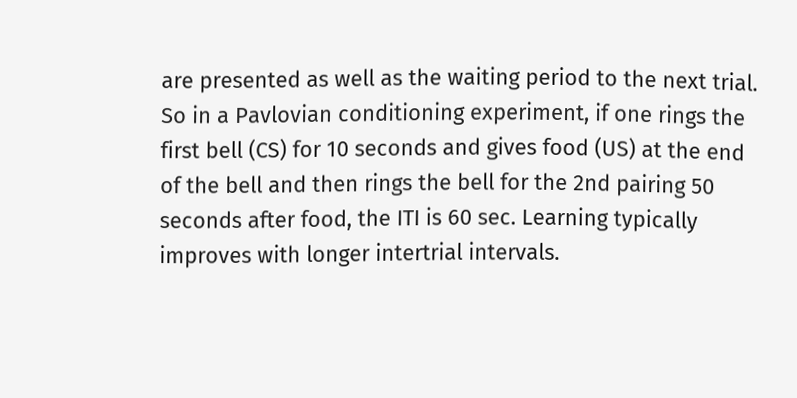are presented as well as the waiting period to the next trial. So in a Pavlovian conditioning experiment, if one rings the first bell (CS) for 10 seconds and gives food (US) at the end of the bell and then rings the bell for the 2nd pairing 50 seconds after food, the ITI is 60 sec. Learning typically improves with longer intertrial intervals.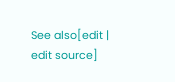See also[edit | edit source]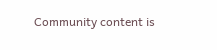Community content is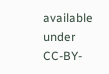available under CC-BY-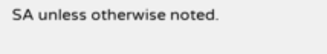SA unless otherwise noted.